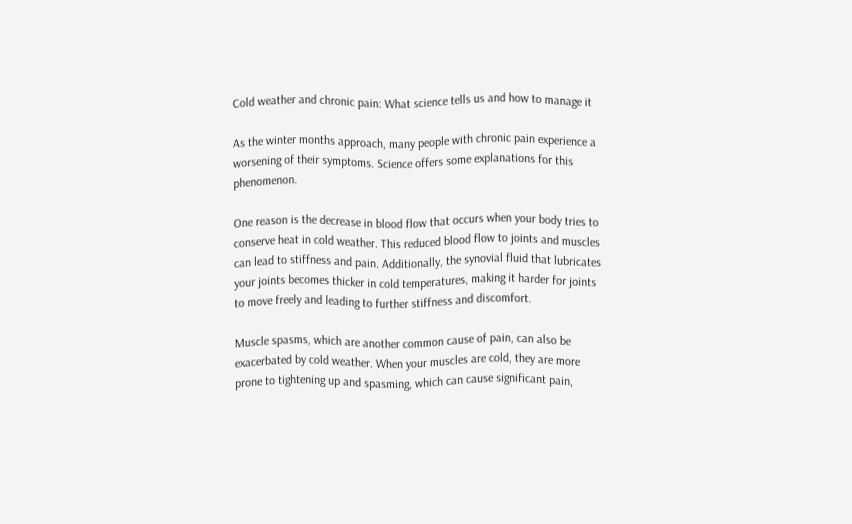Cold weather and chronic pain: What science tells us and how to manage it

As the winter months approach, many people with chronic pain experience a worsening of their symptoms. Science offers some explanations for this phenomenon.

One reason is the decrease in blood flow that occurs when your body tries to conserve heat in cold weather. This reduced blood flow to joints and muscles can lead to stiffness and pain. Additionally, the synovial fluid that lubricates your joints becomes thicker in cold temperatures, making it harder for joints to move freely and leading to further stiffness and discomfort.

Muscle spasms, which are another common cause of pain, can also be exacerbated by cold weather. When your muscles are cold, they are more prone to tightening up and spasming, which can cause significant pain,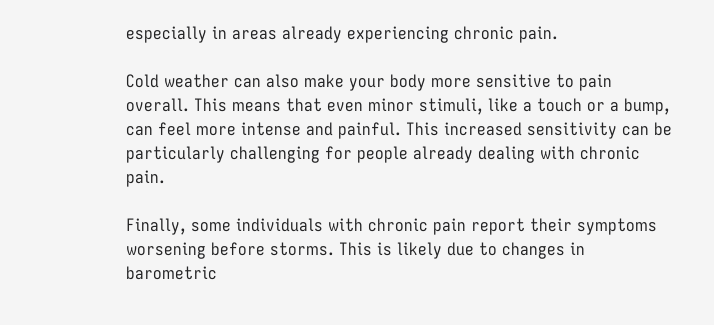especially in areas already experiencing chronic pain.

Cold weather can also make your body more sensitive to pain overall. This means that even minor stimuli, like a touch or a bump, can feel more intense and painful. This increased sensitivity can be particularly challenging for people already dealing with chronic pain.

Finally, some individuals with chronic pain report their symptoms worsening before storms. This is likely due to changes in barometric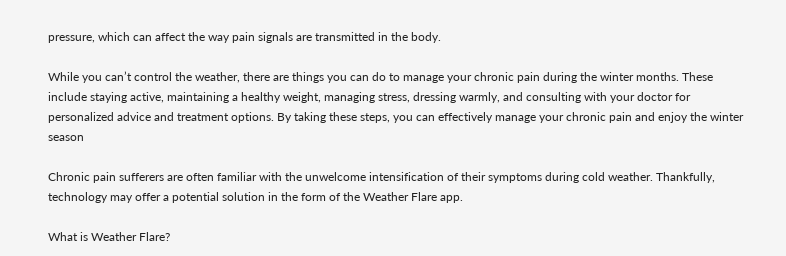pressure, which can affect the way pain signals are transmitted in the body.

While you can’t control the weather, there are things you can do to manage your chronic pain during the winter months. These include staying active, maintaining a healthy weight, managing stress, dressing warmly, and consulting with your doctor for personalized advice and treatment options. By taking these steps, you can effectively manage your chronic pain and enjoy the winter season

Chronic pain sufferers are often familiar with the unwelcome intensification of their symptoms during cold weather. Thankfully, technology may offer a potential solution in the form of the Weather Flare app.

What is Weather Flare?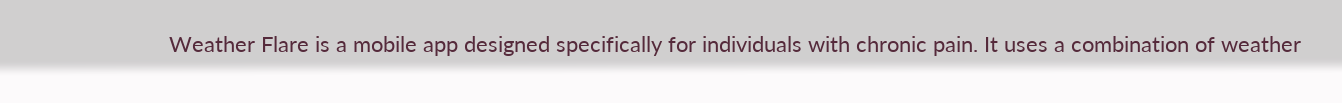Weather Flare is a mobile app designed specifically for individuals with chronic pain. It uses a combination of weather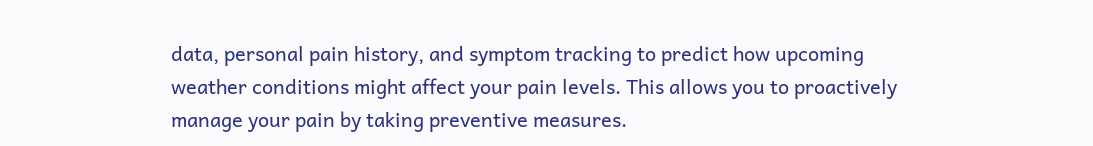data, personal pain history, and symptom tracking to predict how upcoming weather conditions might affect your pain levels. This allows you to proactively manage your pain by taking preventive measures.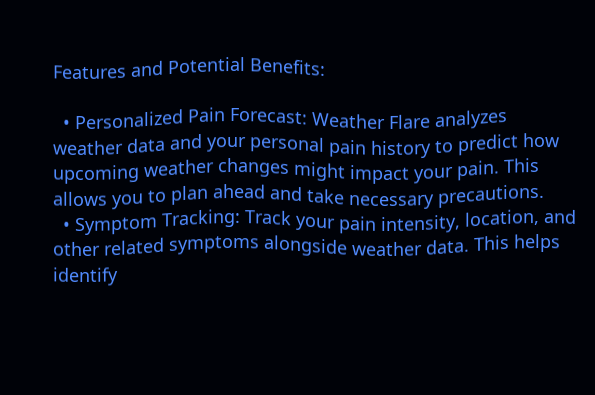Features and Potential Benefits:

  • Personalized Pain Forecast: Weather Flare analyzes weather data and your personal pain history to predict how upcoming weather changes might impact your pain. This allows you to plan ahead and take necessary precautions.
  • Symptom Tracking: Track your pain intensity, location, and other related symptoms alongside weather data. This helps identify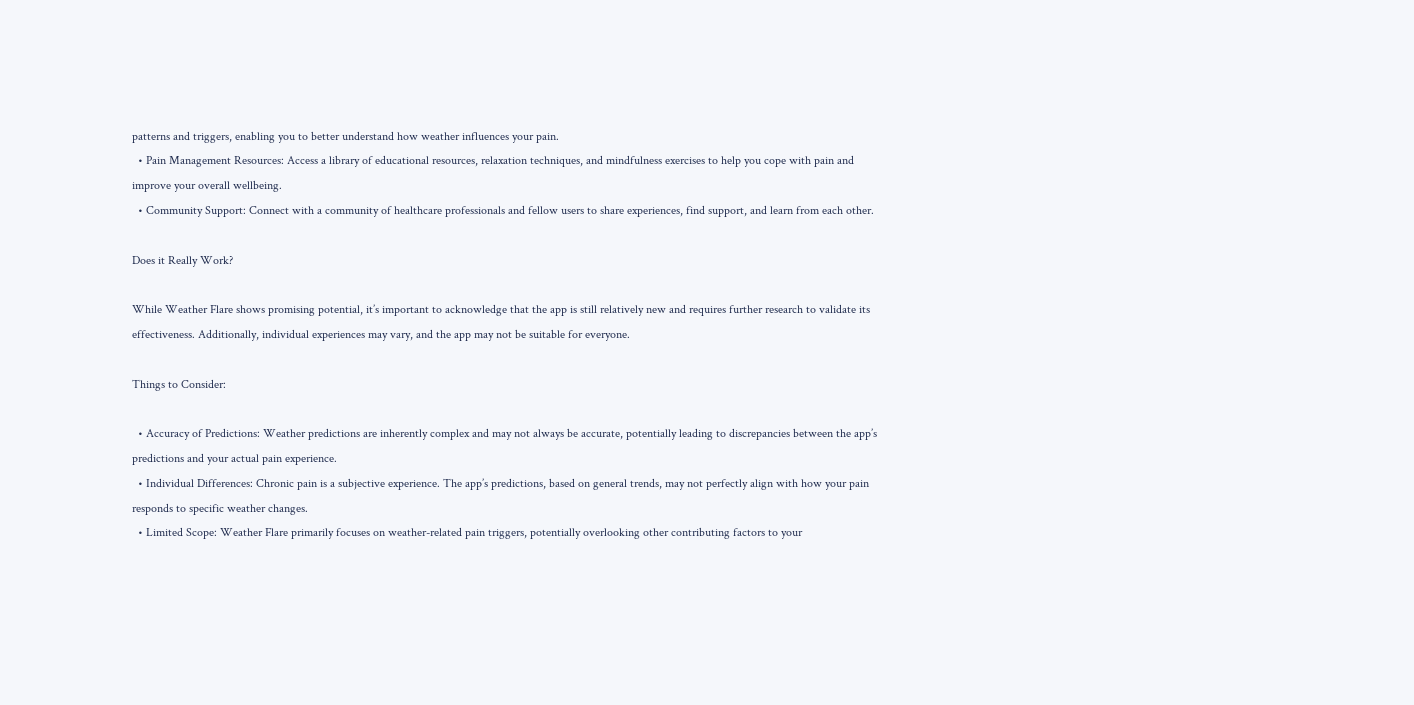patterns and triggers, enabling you to better understand how weather influences your pain.
  • Pain Management Resources: Access a library of educational resources, relaxation techniques, and mindfulness exercises to help you cope with pain and improve your overall wellbeing.
  • Community Support: Connect with a community of healthcare professionals and fellow users to share experiences, find support, and learn from each other.

Does it Really Work?

While Weather Flare shows promising potential, it’s important to acknowledge that the app is still relatively new and requires further research to validate its effectiveness. Additionally, individual experiences may vary, and the app may not be suitable for everyone.

Things to Consider:

  • Accuracy of Predictions: Weather predictions are inherently complex and may not always be accurate, potentially leading to discrepancies between the app’s predictions and your actual pain experience.
  • Individual Differences: Chronic pain is a subjective experience. The app’s predictions, based on general trends, may not perfectly align with how your pain responds to specific weather changes.
  • Limited Scope: Weather Flare primarily focuses on weather-related pain triggers, potentially overlooking other contributing factors to your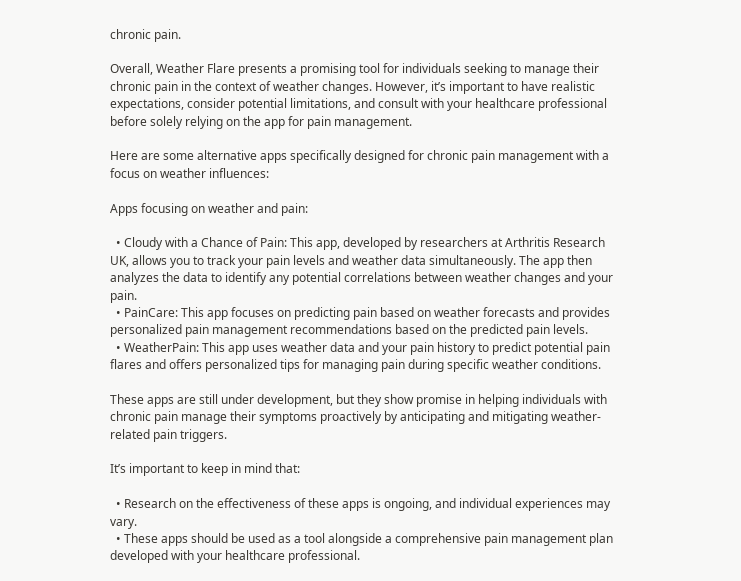chronic pain.

Overall, Weather Flare presents a promising tool for individuals seeking to manage their chronic pain in the context of weather changes. However, it’s important to have realistic expectations, consider potential limitations, and consult with your healthcare professional before solely relying on the app for pain management.

Here are some alternative apps specifically designed for chronic pain management with a focus on weather influences:

Apps focusing on weather and pain:

  • Cloudy with a Chance of Pain: This app, developed by researchers at Arthritis Research UK, allows you to track your pain levels and weather data simultaneously. The app then analyzes the data to identify any potential correlations between weather changes and your pain.
  • PainCare: This app focuses on predicting pain based on weather forecasts and provides personalized pain management recommendations based on the predicted pain levels.
  • WeatherPain: This app uses weather data and your pain history to predict potential pain flares and offers personalized tips for managing pain during specific weather conditions.

These apps are still under development, but they show promise in helping individuals with chronic pain manage their symptoms proactively by anticipating and mitigating weather-related pain triggers.

It’s important to keep in mind that:

  • Research on the effectiveness of these apps is ongoing, and individual experiences may vary.
  • These apps should be used as a tool alongside a comprehensive pain management plan developed with your healthcare professional.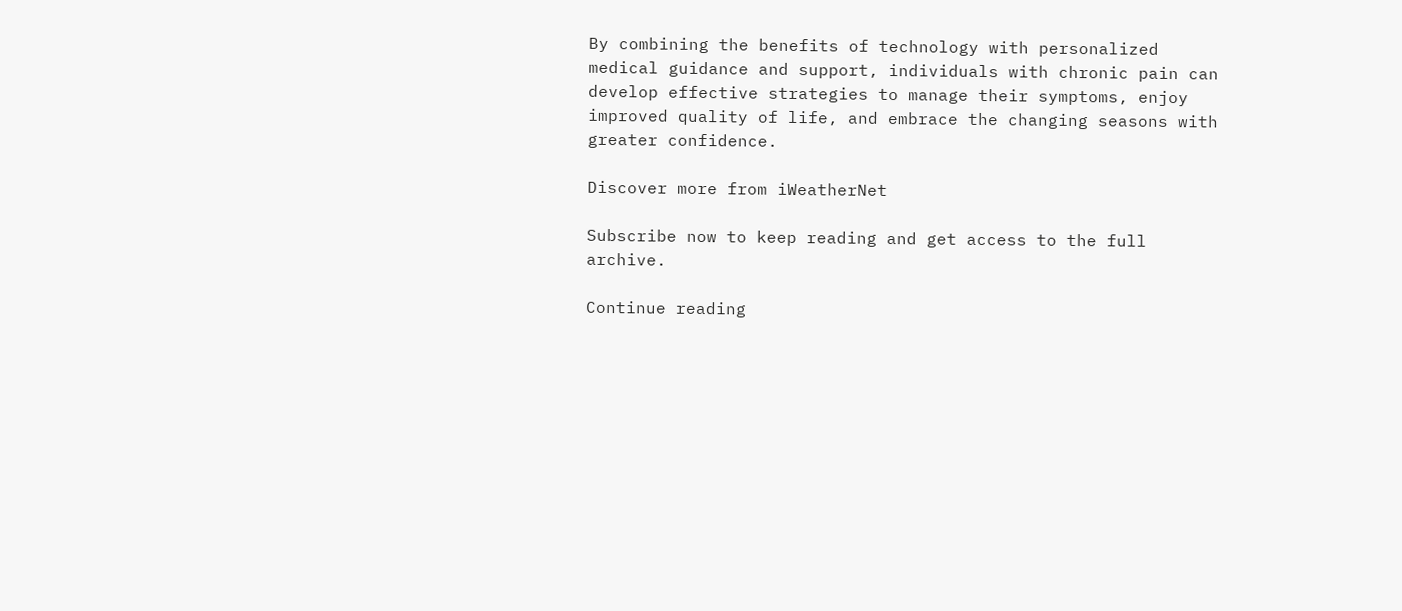By combining the benefits of technology with personalized medical guidance and support, individuals with chronic pain can develop effective strategies to manage their symptoms, enjoy improved quality of life, and embrace the changing seasons with greater confidence.

Discover more from iWeatherNet

Subscribe now to keep reading and get access to the full archive.

Continue reading